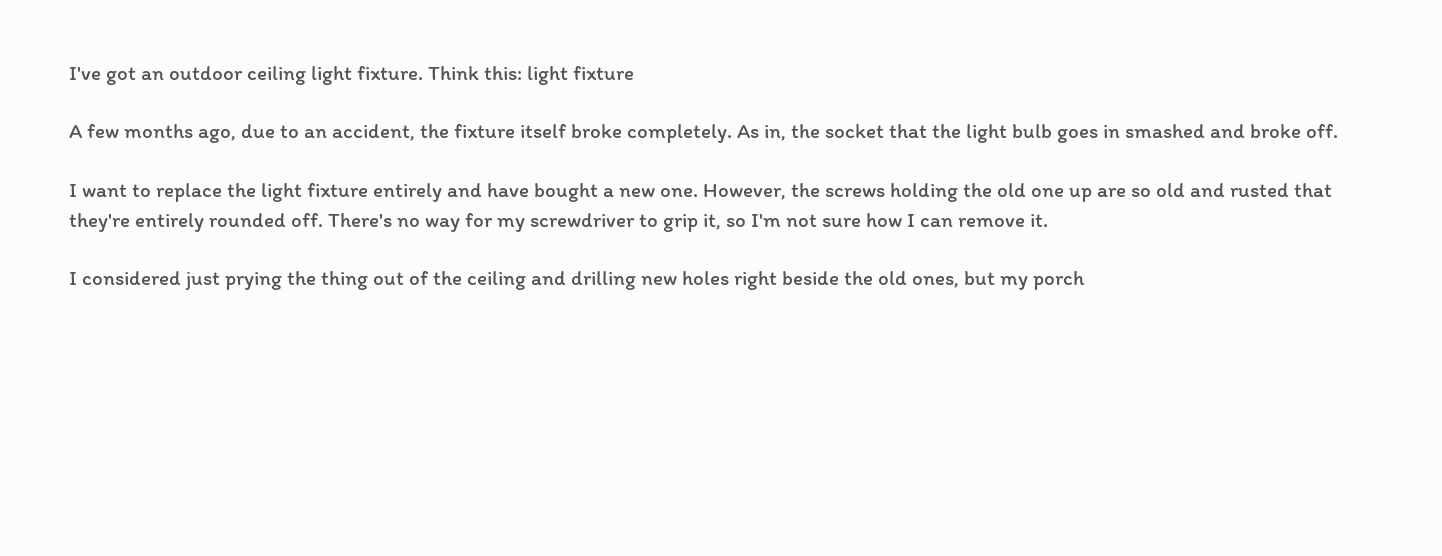I've got an outdoor ceiling light fixture. Think this: light fixture

A few months ago, due to an accident, the fixture itself broke completely. As in, the socket that the light bulb goes in smashed and broke off.

I want to replace the light fixture entirely and have bought a new one. However, the screws holding the old one up are so old and rusted that they're entirely rounded off. There's no way for my screwdriver to grip it, so I'm not sure how I can remove it.

I considered just prying the thing out of the ceiling and drilling new holes right beside the old ones, but my porch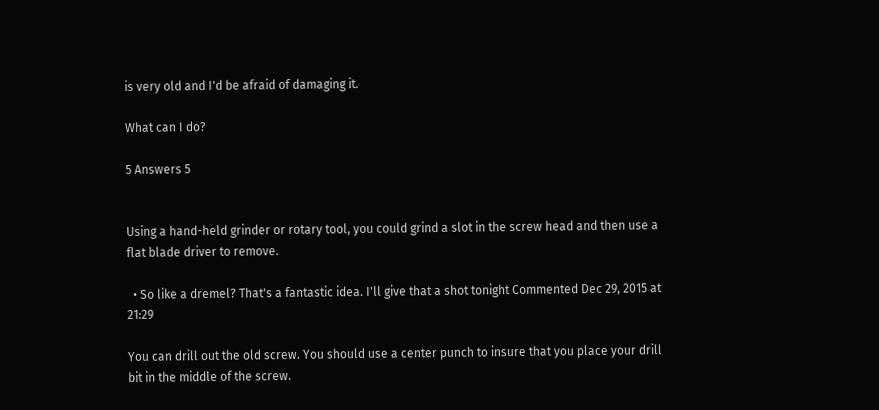is very old and I'd be afraid of damaging it.

What can I do?

5 Answers 5


Using a hand-held grinder or rotary tool, you could grind a slot in the screw head and then use a flat blade driver to remove.

  • So like a dremel? That's a fantastic idea. I'll give that a shot tonight Commented Dec 29, 2015 at 21:29

You can drill out the old screw. You should use a center punch to insure that you place your drill bit in the middle of the screw.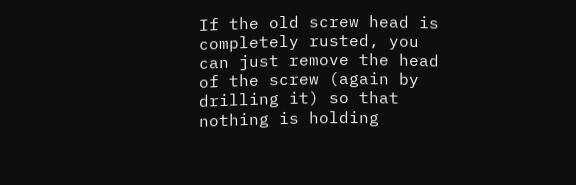If the old screw head is completely rusted, you can just remove the head of the screw (again by drilling it) so that nothing is holding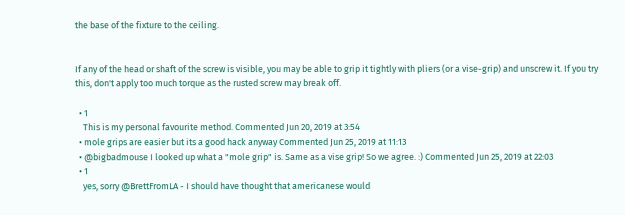the base of the fixture to the ceiling.


If any of the head or shaft of the screw is visible, you may be able to grip it tightly with pliers (or a vise-grip) and unscrew it. If you try this, don't apply too much torque as the rusted screw may break off.

  • 1
    This is my personal favourite method. Commented Jun 20, 2019 at 3:54
  • mole grips are easier but its a good hack anyway Commented Jun 25, 2019 at 11:13
  • @bigbadmouse I looked up what a "mole grip" is. Same as a vise grip! So we agree. :) Commented Jun 25, 2019 at 22:03
  • 1
    yes, sorry @BrettFromLA - I should have thought that americanese would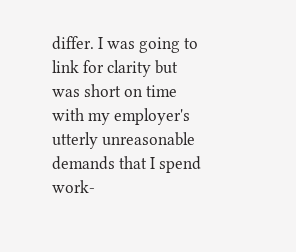differ. I was going to link for clarity but was short on time with my employer's utterly unreasonable demands that I spend work-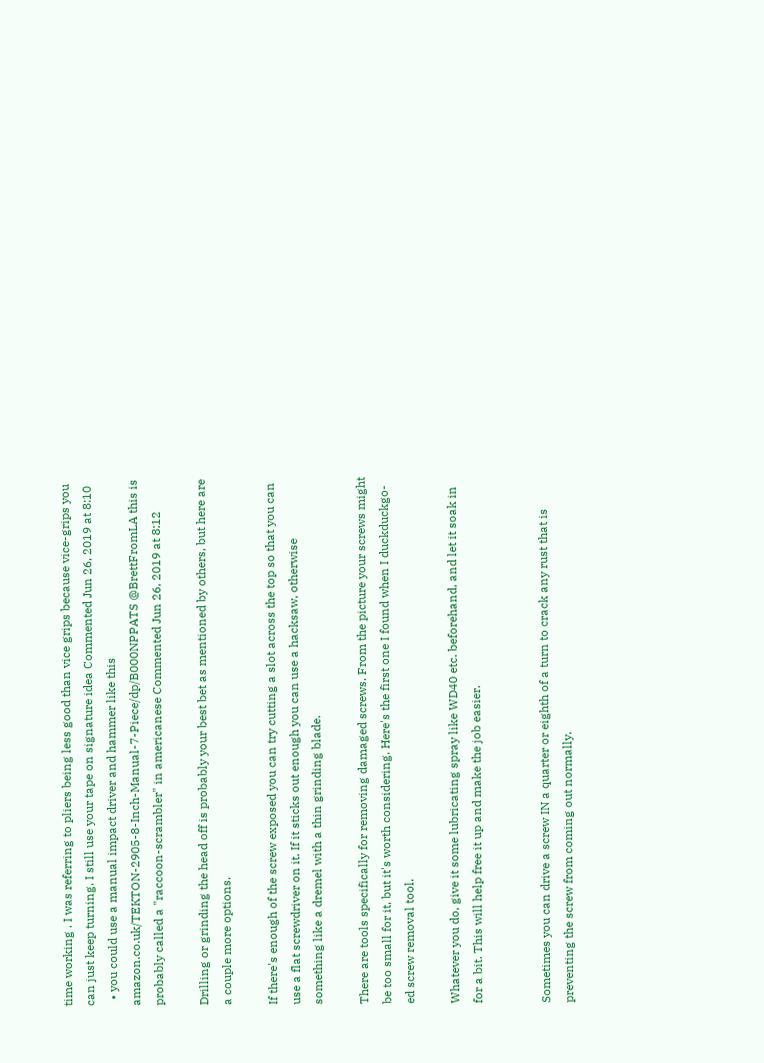time working . I was referring to pliers being less good than vice grips because vice-grips you can just keep turning. I still use your tape on signature idea Commented Jun 26, 2019 at 8:10
  • you could use a manual impact driver and hammer like this amazon.co.uk/TEKTON-2905-8-Inch-Manual-7-Piece/dp/B000NPPATS @BrettFromLA this is probably called a "raccoon-scrambler" in americanese Commented Jun 26, 2019 at 8:12

Drilling or grinding the head off is probably your best bet as mentioned by others, but here are a couple more options.

If there's enough of the screw exposed you can try cutting a slot across the top so that you can use a flat screwdriver on it. If it sticks out enough you can use a hacksaw, otherwise something like a dremel with a thin grinding blade.

There are tools specifically for removing damaged screws. From the picture your screws might be too small for it, but it's worth considering. Here's the first one I found when I duckduckgo-ed screw removal tool.

Whatever you do, give it some lubricating spray like WD40 etc. beforehand, and let it soak in for a bit. This will help free it up and make the job easier.


Sometimes you can drive a screw IN a quarter or eighth of a turn to crack any rust that is preventing the screw from coming out normally.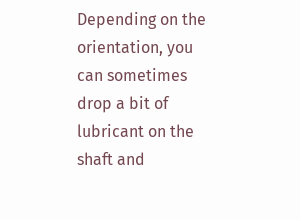Depending on the orientation, you can sometimes drop a bit of lubricant on the shaft and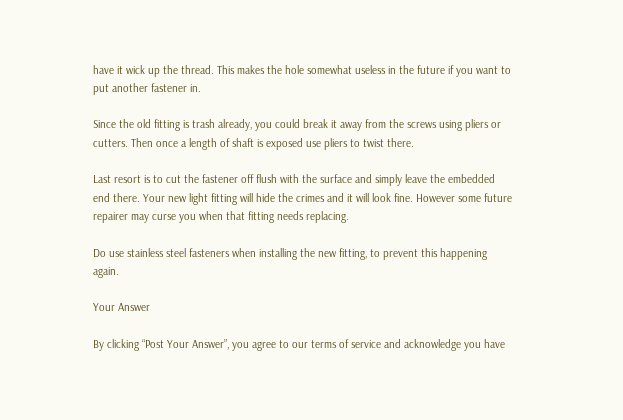have it wick up the thread. This makes the hole somewhat useless in the future if you want to put another fastener in.

Since the old fitting is trash already, you could break it away from the screws using pliers or cutters. Then once a length of shaft is exposed use pliers to twist there.

Last resort is to cut the fastener off flush with the surface and simply leave the embedded end there. Your new light fitting will hide the crimes and it will look fine. However some future repairer may curse you when that fitting needs replacing.

Do use stainless steel fasteners when installing the new fitting, to prevent this happening again.

Your Answer

By clicking “Post Your Answer”, you agree to our terms of service and acknowledge you have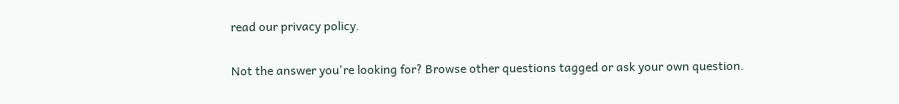read our privacy policy.

Not the answer you're looking for? Browse other questions tagged or ask your own question.